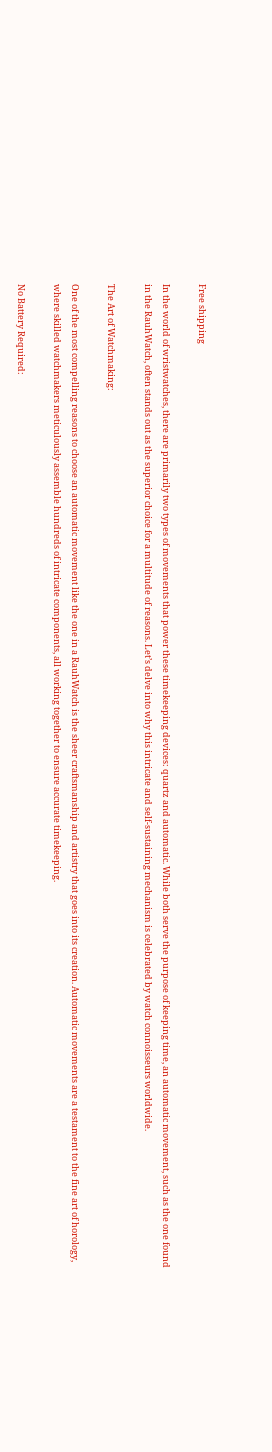Free shipping

In the world of wristwatches, there are primarily two types of movements that power these timekeeping devices: quartz and automatic. While both serve the purpose of keeping time, an automatic movement, such as the one found in the RauhWatch, often stands out as the superior choice for a multitude of reasons. Let’s delve into why this intricate and self-sustaining mechanism is celebrated by watch connoisseurs worldwide.

The Art of Watchmaking:

One of the most compelling reasons to choose an automatic movement like the one in a RauhWatch is the sheer craftsmanship and artistry that goes into its creation. Automatic movements are a testament to the fine art of horology, where skilled watchmakers meticulously assemble hundreds of intricate components, all working together to ensure accurate timekeeping.

No Battery Required: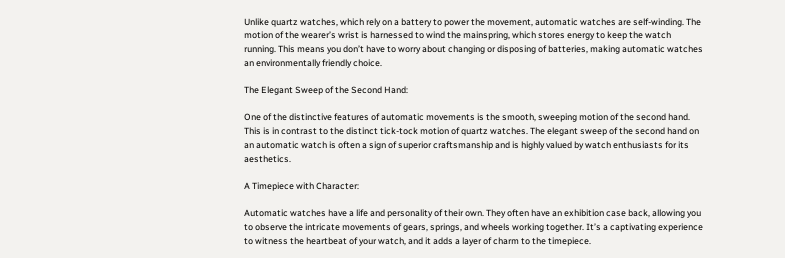Unlike quartz watches, which rely on a battery to power the movement, automatic watches are self-winding. The motion of the wearer’s wrist is harnessed to wind the mainspring, which stores energy to keep the watch running. This means you don’t have to worry about changing or disposing of batteries, making automatic watches an environmentally friendly choice.

The Elegant Sweep of the Second Hand:

One of the distinctive features of automatic movements is the smooth, sweeping motion of the second hand. This is in contrast to the distinct tick-tock motion of quartz watches. The elegant sweep of the second hand on an automatic watch is often a sign of superior craftsmanship and is highly valued by watch enthusiasts for its aesthetics.

A Timepiece with Character:

Automatic watches have a life and personality of their own. They often have an exhibition case back, allowing you to observe the intricate movements of gears, springs, and wheels working together. It’s a captivating experience to witness the heartbeat of your watch, and it adds a layer of charm to the timepiece.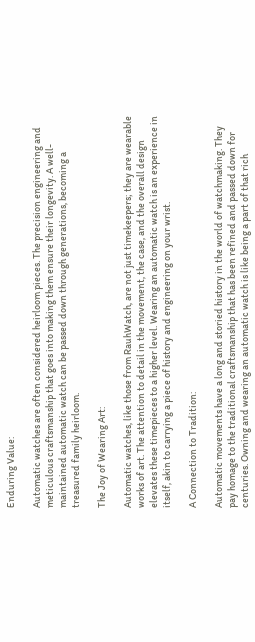Enduring Value:

Automatic watches are often considered heirloom pieces. The precision engineering and meticulous craftsmanship that goes into making them ensure their longevity. A well-maintained automatic watch can be passed down through generations, becoming a treasured family heirloom.

The Joy of Wearing Art:

Automatic watches, like those from RauhWatch, are not just timekeepers; they are wearable works of art. The attention to detail in the movement, the case, and the overall design elevates these timepieces to a higher level. Wearing an automatic watch is an experience in itself, akin to carrying a piece of history and engineering on your wrist.

A Connection to Tradition:

Automatic movements have a long and storied history in the world of watchmaking. They pay homage to the traditional craftsmanship that has been refined and passed down for centuries. Owning and wearing an automatic watch is like being a part of that rich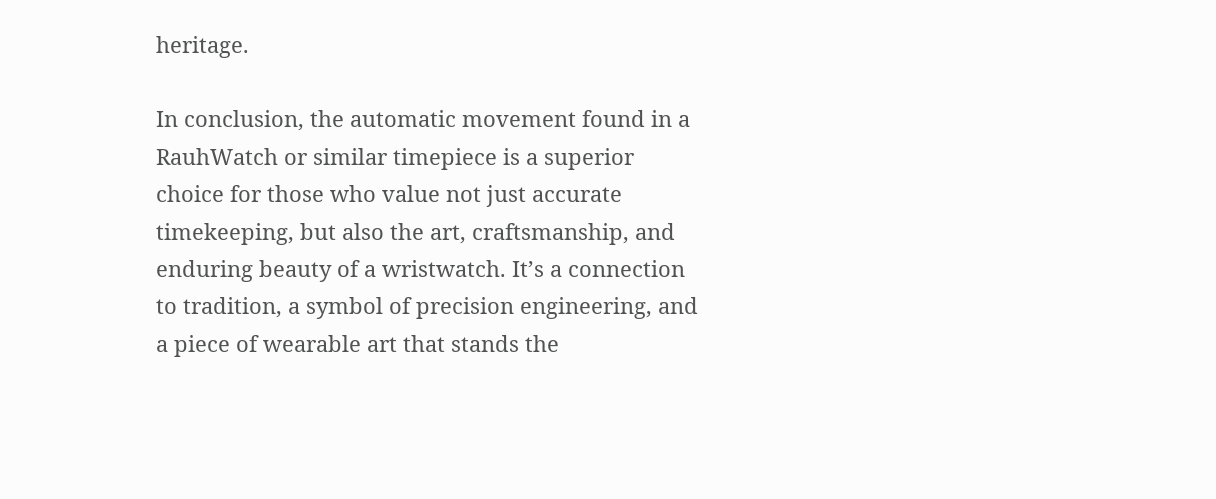heritage.

In conclusion, the automatic movement found in a RauhWatch or similar timepiece is a superior choice for those who value not just accurate timekeeping, but also the art, craftsmanship, and enduring beauty of a wristwatch. It’s a connection to tradition, a symbol of precision engineering, and a piece of wearable art that stands the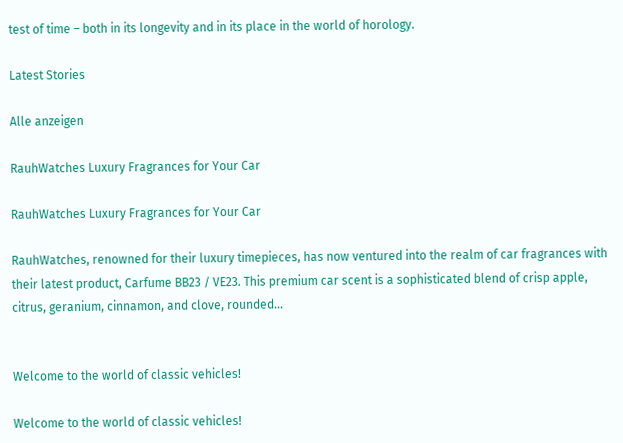test of time – both in its longevity and in its place in the world of horology.

Latest Stories

Alle anzeigen

RauhWatches Luxury Fragrances for Your Car

RauhWatches Luxury Fragrances for Your Car

RauhWatches, renowned for their luxury timepieces, has now ventured into the realm of car fragrances with their latest product, Carfume BB23 / VE23. This premium car scent is a sophisticated blend of crisp apple, citrus, geranium, cinnamon, and clove, rounded...


Welcome to the world of classic vehicles!

Welcome to the world of classic vehicles!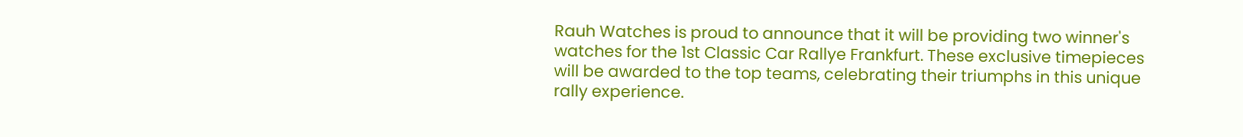Rauh Watches is proud to announce that it will be providing two winner's watches for the 1st Classic Car Rallye Frankfurt. These exclusive timepieces will be awarded to the top teams, celebrating their triumphs in this unique rally experience.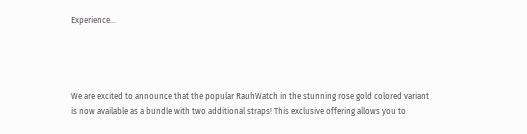Experience...




We are excited to announce that the popular RauhWatch in the stunning rose gold colored variant is now available as a bundle with two additional straps! This exclusive offering allows you to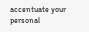accentuate your personal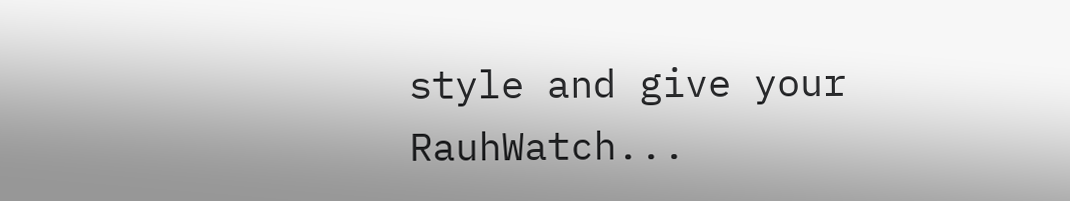style and give your RauhWatch...